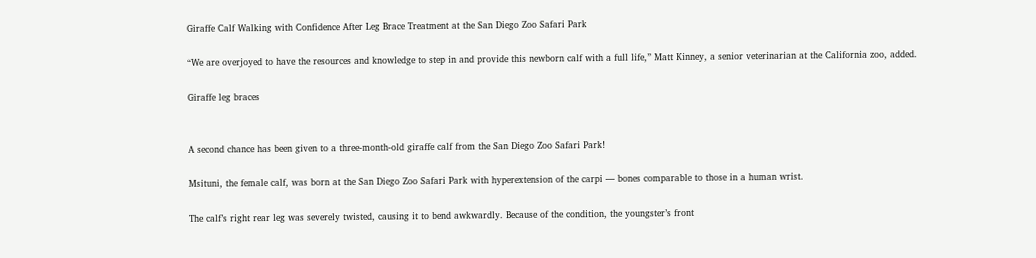Giraffe Calf Walking with Confidence After Leg Brace Treatment at the San Diego Zoo Safari Park

“We are overjoyed to have the resources and knowledge to step in and provide this newborn calf with a full life,” Matt Kinney, a senior veterinarian at the California zoo, added.

Giraffe leg braces


A second chance has been given to a three-month-old giraffe calf from the San Diego Zoo Safari Park!

Msituni, the female calf, was born at the San Diego Zoo Safari Park with hyperextension of the carpi — bones comparable to those in a human wrist.

The calf’s right rear leg was severely twisted, causing it to bend awkwardly. Because of the condition, the youngster’s front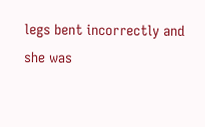legs bent incorrectly and she was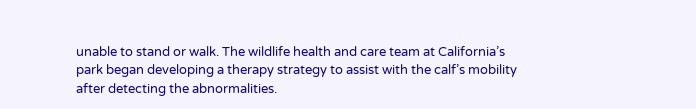unable to stand or walk. The wildlife health and care team at California’s park began developing a therapy strategy to assist with the calf’s mobility after detecting the abnormalities.